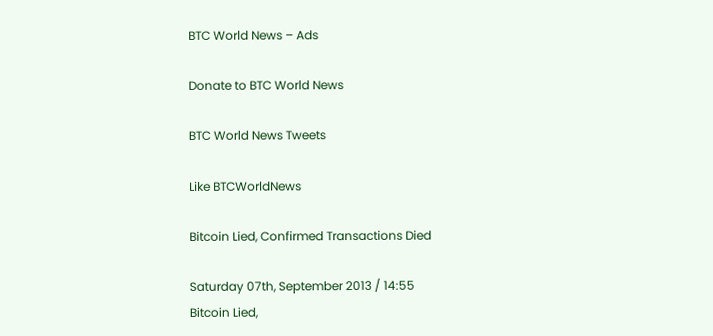BTC World News – Ads

Donate to BTC World News

BTC World News Tweets

Like BTCWorldNews

Bitcoin Lied, Confirmed Transactions Died

Saturday 07th, September 2013 / 14:55
Bitcoin Lied,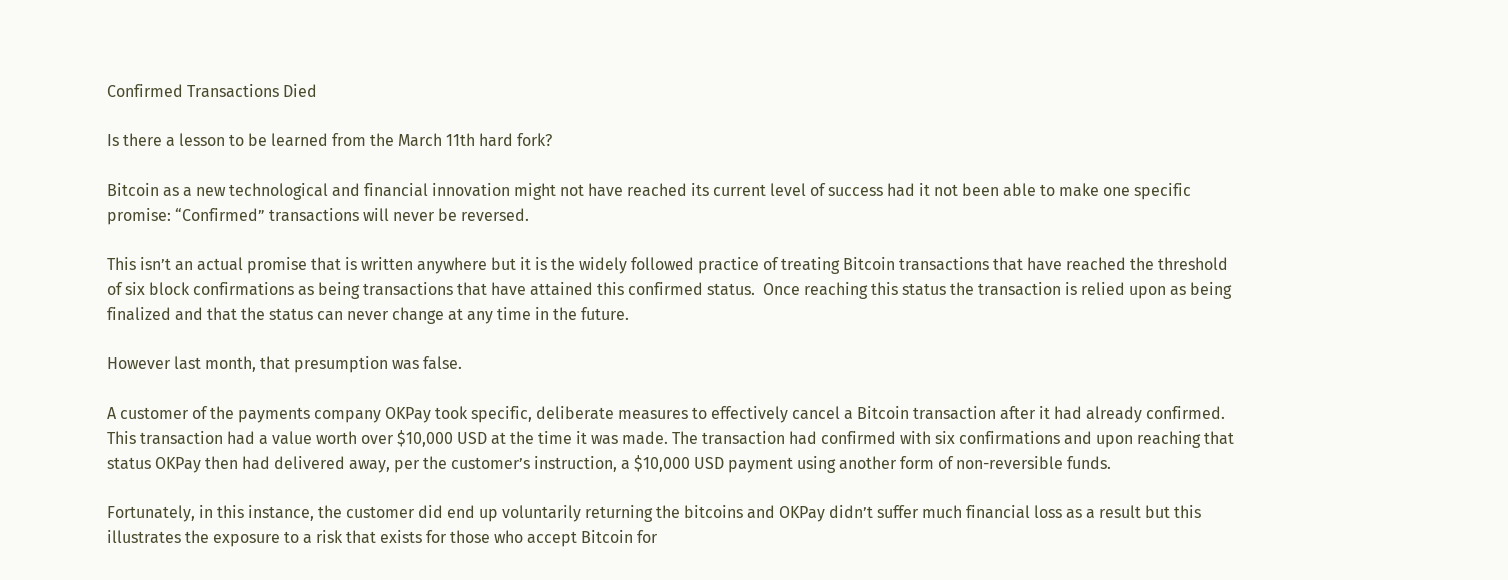Confirmed Transactions Died

Is there a lesson to be learned from the March 11th hard fork?

Bitcoin as a new technological and financial innovation might not have reached its current level of success had it not been able to make one specific promise: “Confirmed” transactions will never be reversed.

This isn’t an actual promise that is written anywhere but it is the widely followed practice of treating Bitcoin transactions that have reached the threshold of six block confirmations as being transactions that have attained this confirmed status.  Once reaching this status the transaction is relied upon as being finalized and that the status can never change at any time in the future.

However last month, that presumption was false.

A customer of the payments company OKPay took specific, deliberate measures to effectively cancel a Bitcoin transaction after it had already confirmed.  This transaction had a value worth over $10,000 USD at the time it was made. The transaction had confirmed with six confirmations and upon reaching that status OKPay then had delivered away, per the customer’s instruction, a $10,000 USD payment using another form of non-reversible funds.

Fortunately, in this instance, the customer did end up voluntarily returning the bitcoins and OKPay didn’t suffer much financial loss as a result but this illustrates the exposure to a risk that exists for those who accept Bitcoin for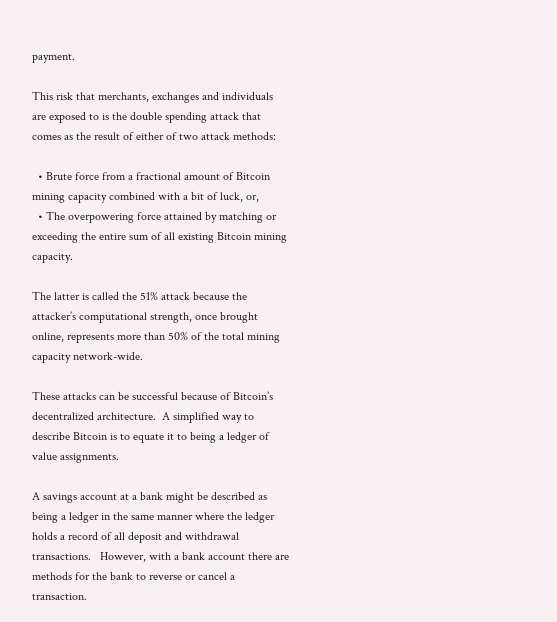payment.

This risk that merchants, exchanges and individuals are exposed to is the double spending attack that comes as the result of either of two attack methods:

  • Brute force from a fractional amount of Bitcoin mining capacity combined with a bit of luck, or,
  • The overpowering force attained by matching or exceeding the entire sum of all existing Bitcoin mining capacity.

The latter is called the 51% attack because the attacker’s computational strength, once brought online, represents more than 50% of the total mining capacity network-wide.

These attacks can be successful because of Bitcoin’s decentralized architecture.  A simplified way to describe Bitcoin is to equate it to being a ledger of value assignments.

A savings account at a bank might be described as being a ledger in the same manner where the ledger holds a record of all deposit and withdrawal transactions.   However, with a bank account there are methods for the bank to reverse or cancel a transaction.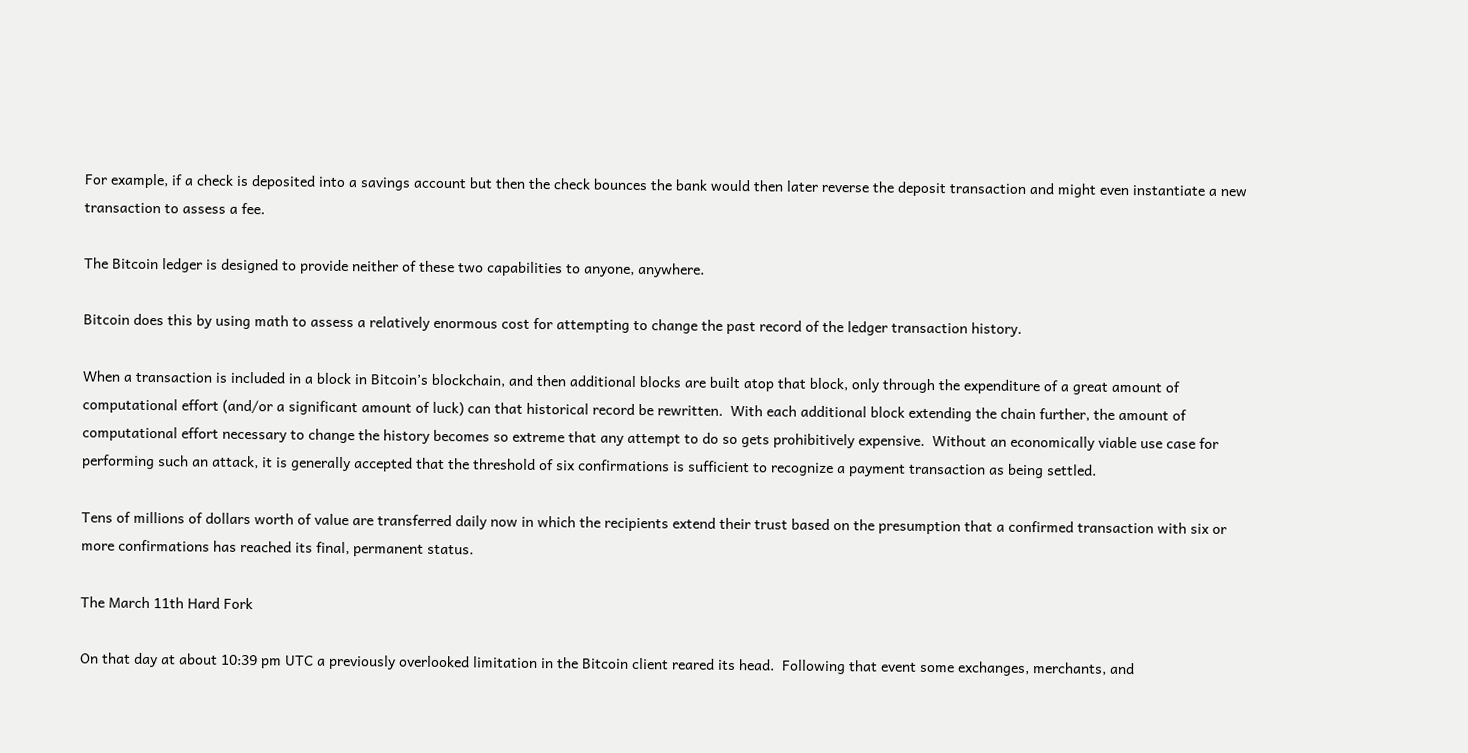For example, if a check is deposited into a savings account but then the check bounces the bank would then later reverse the deposit transaction and might even instantiate a new transaction to assess a fee.

The Bitcoin ledger is designed to provide neither of these two capabilities to anyone, anywhere.

Bitcoin does this by using math to assess a relatively enormous cost for attempting to change the past record of the ledger transaction history.

When a transaction is included in a block in Bitcoin’s blockchain, and then additional blocks are built atop that block, only through the expenditure of a great amount of computational effort (and/or a significant amount of luck) can that historical record be rewritten.  With each additional block extending the chain further, the amount of computational effort necessary to change the history becomes so extreme that any attempt to do so gets prohibitively expensive.  Without an economically viable use case for performing such an attack, it is generally accepted that the threshold of six confirmations is sufficient to recognize a payment transaction as being settled.

Tens of millions of dollars worth of value are transferred daily now in which the recipients extend their trust based on the presumption that a confirmed transaction with six or more confirmations has reached its final, permanent status.

The March 11th Hard Fork

On that day at about 10:39 pm UTC a previously overlooked limitation in the Bitcoin client reared its head.  Following that event some exchanges, merchants, and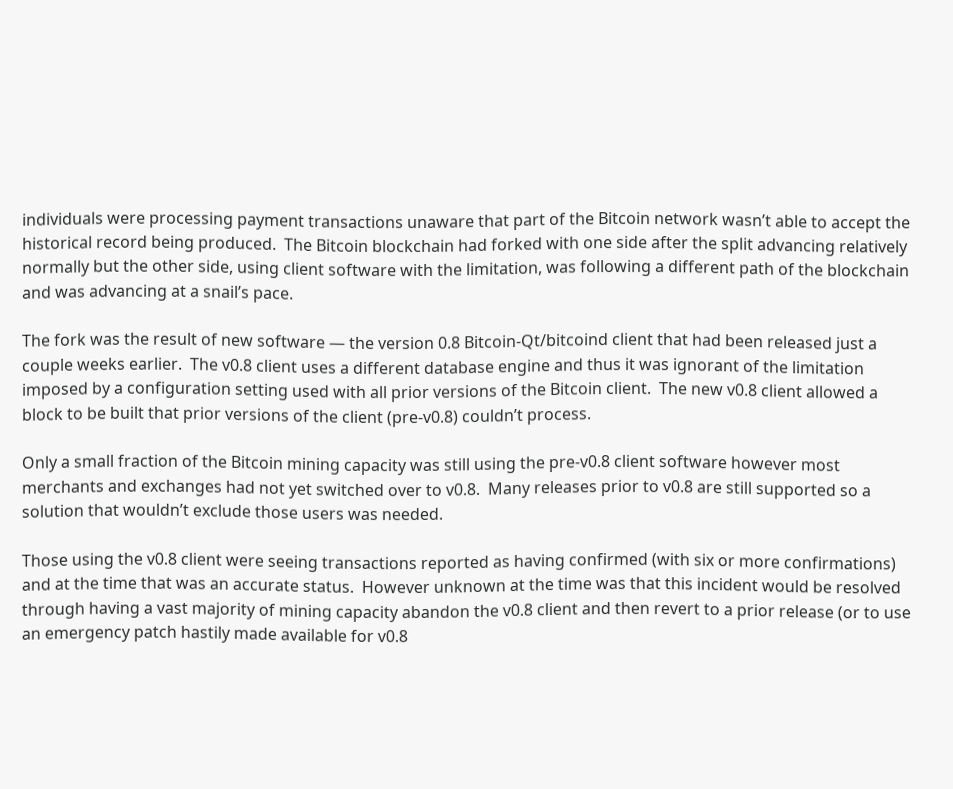individuals were processing payment transactions unaware that part of the Bitcoin network wasn’t able to accept the historical record being produced.  The Bitcoin blockchain had forked with one side after the split advancing relatively normally but the other side, using client software with the limitation, was following a different path of the blockchain and was advancing at a snail’s pace.

The fork was the result of new software — the version 0.8 Bitcoin-Qt/bitcoind client that had been released just a couple weeks earlier.  The v0.8 client uses a different database engine and thus it was ignorant of the limitation imposed by a configuration setting used with all prior versions of the Bitcoin client.  The new v0.8 client allowed a block to be built that prior versions of the client (pre-v0.8) couldn’t process.

Only a small fraction of the Bitcoin mining capacity was still using the pre-v0.8 client software however most merchants and exchanges had not yet switched over to v0.8.  Many releases prior to v0.8 are still supported so a solution that wouldn’t exclude those users was needed.

Those using the v0.8 client were seeing transactions reported as having confirmed (with six or more confirmations) and at the time that was an accurate status.  However unknown at the time was that this incident would be resolved through having a vast majority of mining capacity abandon the v0.8 client and then revert to a prior release (or to use an emergency patch hastily made available for v0.8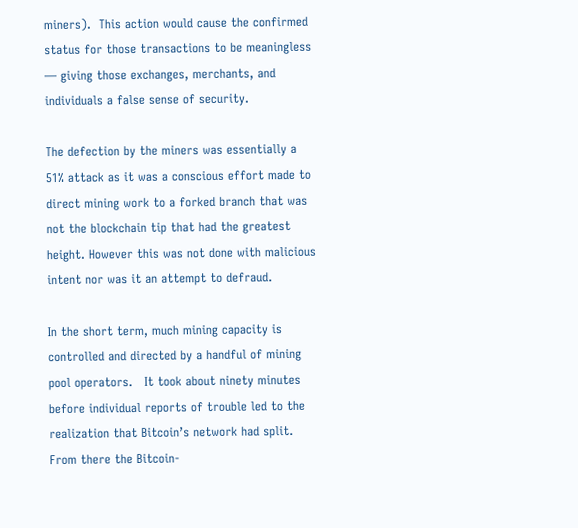miners).  This action would cause the confirmed status for those transactions to be meaningless — giving those exchanges, merchants, and individuals a false sense of security.

The defection by the miners was essentially a 51% attack as it was a conscious effort made to direct mining work to a forked branch that was not the blockchain tip that had the greatest height. However this was not done with malicious intent nor was it an attempt to defraud.

In the short term, much mining capacity is controlled and directed by a handful of mining pool operators.   It took about ninety minutes before individual reports of trouble led to the realization that Bitcoin’s network had split.  From there the Bitcoin-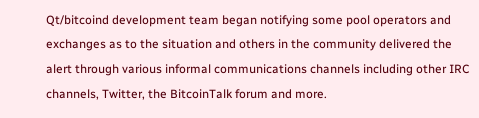Qt/bitcoind development team began notifying some pool operators and exchanges as to the situation and others in the community delivered the alert through various informal communications channels including other IRC channels, Twitter, the BitcoinTalk forum and more.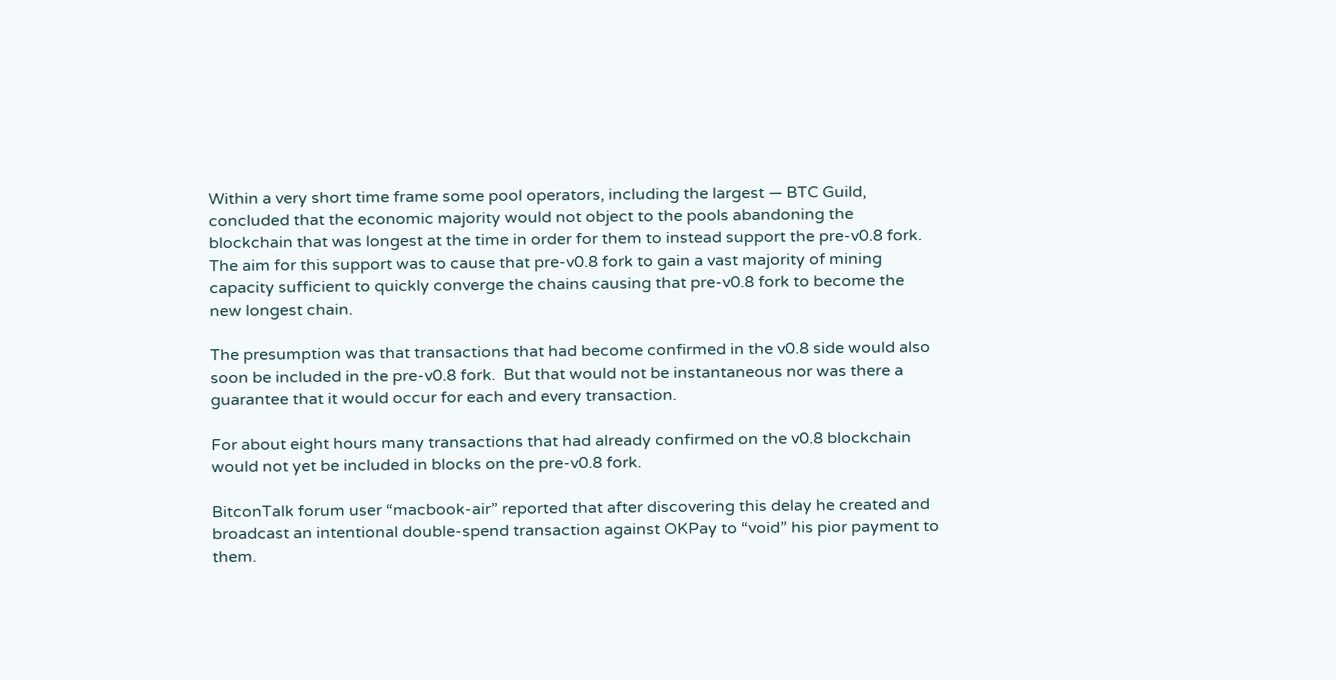Within a very short time frame some pool operators, including the largest — BTC Guild, concluded that the economic majority would not object to the pools abandoning the blockchain that was longest at the time in order for them to instead support the pre-v0.8 fork.  The aim for this support was to cause that pre-v0.8 fork to gain a vast majority of mining capacity sufficient to quickly converge the chains causing that pre-v0.8 fork to become the new longest chain.

The presumption was that transactions that had become confirmed in the v0.8 side would also soon be included in the pre-v0.8 fork.  But that would not be instantaneous nor was there a guarantee that it would occur for each and every transaction.

For about eight hours many transactions that had already confirmed on the v0.8 blockchain would not yet be included in blocks on the pre-v0.8 fork.

BitconTalk forum user “macbook-air” reported that after discovering this delay he created and broadcast an intentional double-spend transaction against OKPay to “void” his pior payment to them.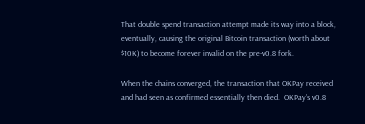That double spend transaction attempt made its way into a block, eventually, causing the original Bitcoin transaction (worth about $10K) to become forever invalid on the pre-v0.8 fork.

When the chains converged, the transaction that OKPay received and had seen as confirmed essentially then died.  OKPay’s v0.8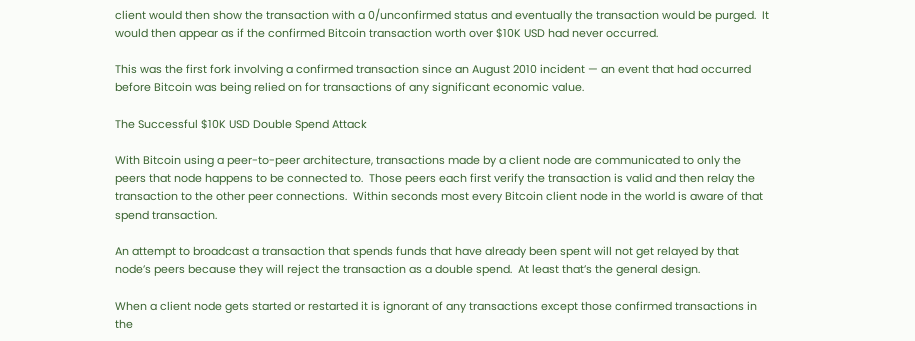client would then show the transaction with a 0/unconfirmed status and eventually the transaction would be purged.  It would then appear as if the confirmed Bitcoin transaction worth over $10K USD had never occurred.

This was the first fork involving a confirmed transaction since an August 2010 incident — an event that had occurred before Bitcoin was being relied on for transactions of any significant economic value.

The Successful $10K USD Double Spend Attack

With Bitcoin using a peer-to-peer architecture, transactions made by a client node are communicated to only the peers that node happens to be connected to.  Those peers each first verify the transaction is valid and then relay the transaction to the other peer connections.  Within seconds most every Bitcoin client node in the world is aware of that spend transaction.

An attempt to broadcast a transaction that spends funds that have already been spent will not get relayed by that node’s peers because they will reject the transaction as a double spend.  At least that’s the general design.

When a client node gets started or restarted it is ignorant of any transactions except those confirmed transactions in the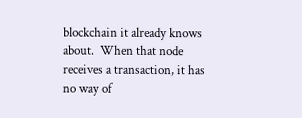blockchain it already knows about.  When that node receives a transaction, it has no way of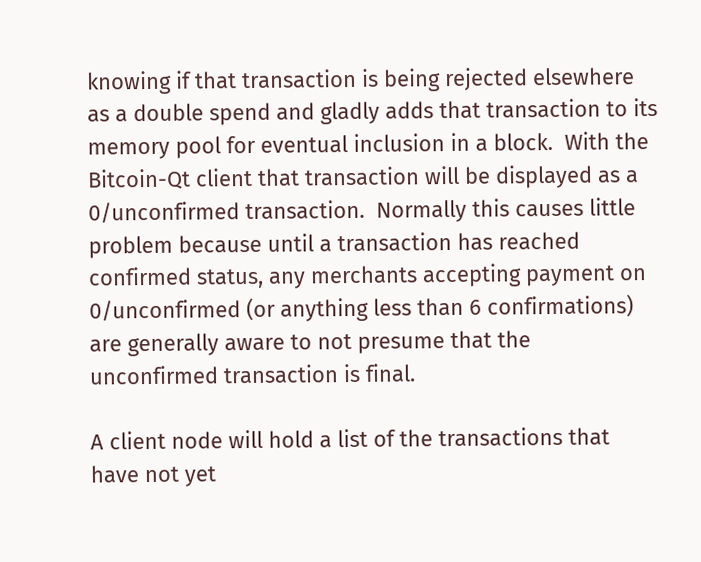knowing if that transaction is being rejected elsewhere as a double spend and gladly adds that transaction to its memory pool for eventual inclusion in a block.  With the Bitcoin-Qt client that transaction will be displayed as a 0/unconfirmed transaction.  Normally this causes little problem because until a transaction has reached confirmed status, any merchants accepting payment on 0/unconfirmed (or anything less than 6 confirmations) are generally aware to not presume that the unconfirmed transaction is final.

A client node will hold a list of the transactions that have not yet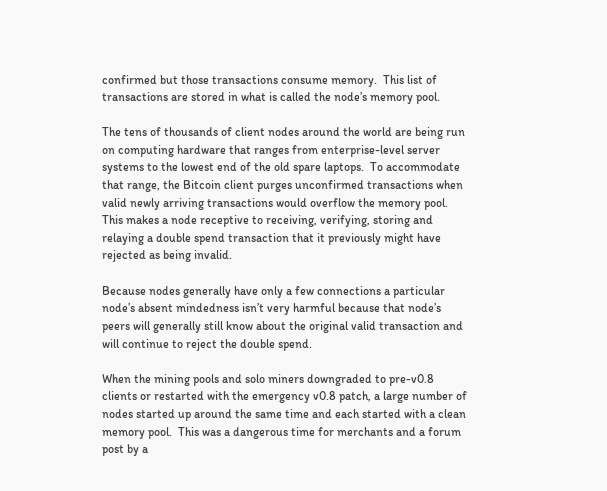confirmed but those transactions consume memory.  This list of transactions are stored in what is called the node’s memory pool.

The tens of thousands of client nodes around the world are being run on computing hardware that ranges from enterprise-level server systems to the lowest end of the old spare laptops.  To accommodate that range, the Bitcoin client purges unconfirmed transactions when valid newly arriving transactions would overflow the memory pool.    This makes a node receptive to receiving, verifying, storing and relaying a double spend transaction that it previously might have rejected as being invalid.

Because nodes generally have only a few connections a particular node’s absent mindedness isn’t very harmful because that node’s peers will generally still know about the original valid transaction and will continue to reject the double spend.

When the mining pools and solo miners downgraded to pre-v0.8 clients or restarted with the emergency v0.8 patch, a large number of nodes started up around the same time and each started with a clean memory pool.  This was a dangerous time for merchants and a forum post by a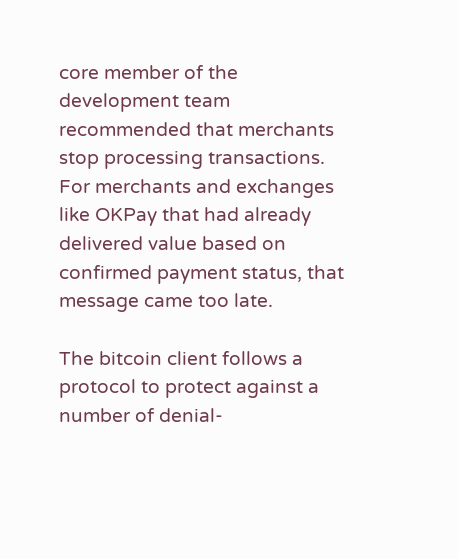core member of the development team recommended that merchants stop processing transactions.  For merchants and exchanges like OKPay that had already delivered value based on confirmed payment status, that message came too late.

The bitcoin client follows a protocol to protect against a number of denial-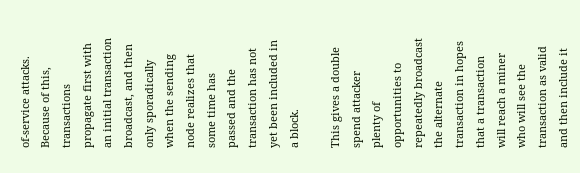of-service attacks.  Because of this, transactions propagate first with an initial transaction broadcast, and then only sporadically when the sending node realizes that some time has passed and the transaction has not yet been included in a block.

This gives a double spend attacker plenty of opportunities to repeatedly broadcast the alternate transaction in hopes that a transaction will reach a miner who will see the transaction as valid and then include it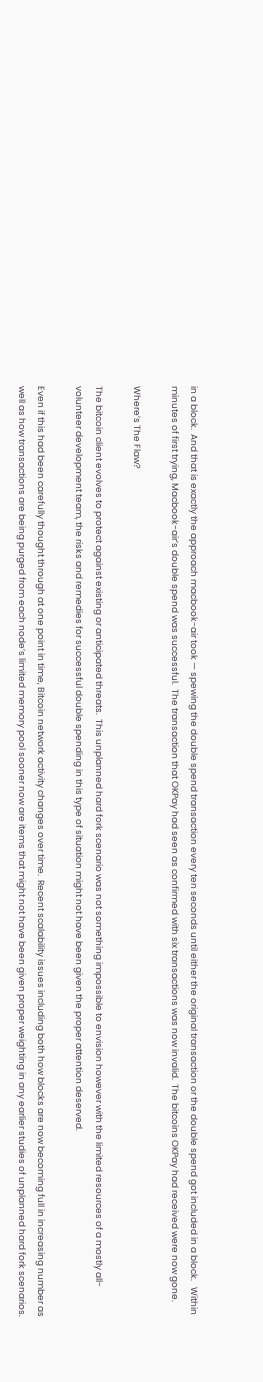in a block.  And that is exactly the approach macbook-air took — spewing the double spend transaction every ten seconds until either the original transaction or the double spend got included in a block.   Within minutes of first trying, Macbook-air’s double spend was successful.  The transaction that OKPay had seen as confirmed with six transactions was now invalid.  The bitcoins OKPay had received were now gone.

Where’s The Flaw?

The bitcoin client evolves to protect against existing or anticipated threats.  This unplanned hard fork scenario was not something impossible to envision however with the limited resources of a mostly all-volunteer development team, the risks and remedies for successful double spending in this type of situation might not have been given the proper attention deserved.

Even if this had been carefully thought through at one point in time, Bitcoin network activity changes over time.  Recent scalability issues including both how blocks are now becoming full in increasing number as well as how transactions are being purged from each node’s limited memory pool sooner now are items that might not have been given proper weighting in any earlier studies of unplanned hard fork scenarios.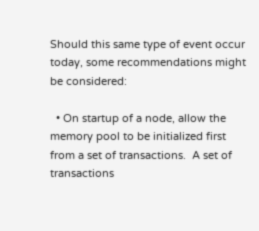Should this same type of event occur today, some recommendations might be considered:

  • On startup of a node, allow the memory pool to be initialized first from a set of transactions.  A set of transactions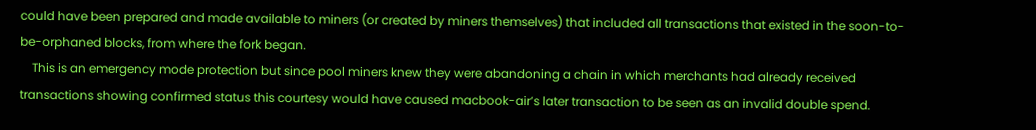could have been prepared and made available to miners (or created by miners themselves) that included all transactions that existed in the soon-to-be-orphaned blocks, from where the fork began.
    This is an emergency mode protection but since pool miners knew they were abandoning a chain in which merchants had already received transactions showing confirmed status this courtesy would have caused macbook-air’s later transaction to be seen as an invalid double spend.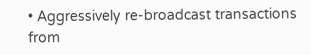• Aggressively re-broadcast transactions from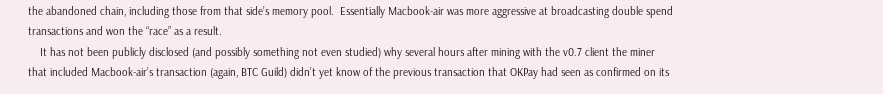the abandoned chain, including those from that side’s memory pool.  Essentially Macbook-air was more aggressive at broadcasting double spend transactions and won the “race” as a result.
    It has not been publicly disclosed (and possibly something not even studied) why several hours after mining with the v0.7 client the miner that included Macbook-air’s transaction (again, BTC Guild) didn’t yet know of the previous transaction that OKPay had seen as confirmed on its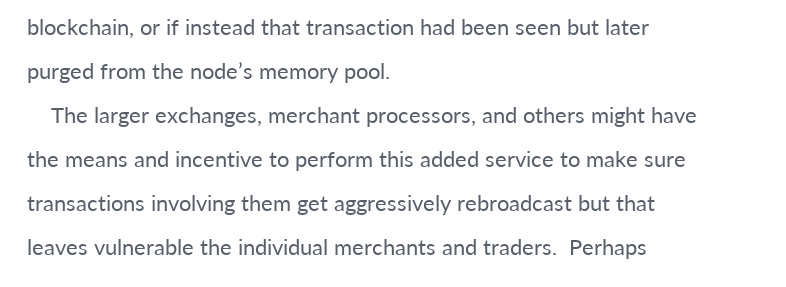blockchain, or if instead that transaction had been seen but later purged from the node’s memory pool.
    The larger exchanges, merchant processors, and others might have the means and incentive to perform this added service to make sure transactions involving them get aggressively rebroadcast but that leaves vulnerable the individual merchants and traders.  Perhaps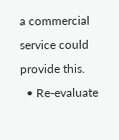a commercial service could provide this.
  • Re-evaluate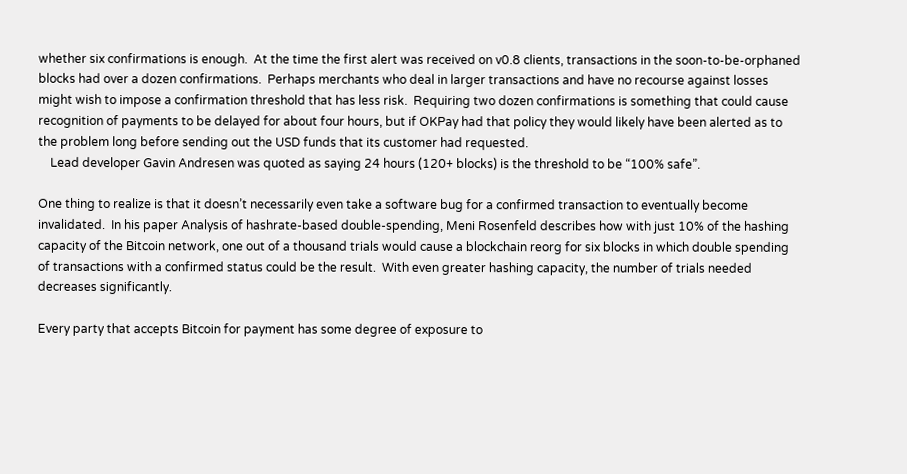whether six confirmations is enough.  At the time the first alert was received on v0.8 clients, transactions in the soon-to-be-orphaned blocks had over a dozen confirmations.  Perhaps merchants who deal in larger transactions and have no recourse against losses might wish to impose a confirmation threshold that has less risk.  Requiring two dozen confirmations is something that could cause recognition of payments to be delayed for about four hours, but if OKPay had that policy they would likely have been alerted as to the problem long before sending out the USD funds that its customer had requested.
    Lead developer Gavin Andresen was quoted as saying 24 hours (120+ blocks) is the threshold to be “100% safe”.

One thing to realize is that it doesn’t necessarily even take a software bug for a confirmed transaction to eventually become invalidated.  In his paper Analysis of hashrate-based double-spending, Meni Rosenfeld describes how with just 10% of the hashing capacity of the Bitcoin network, one out of a thousand trials would cause a blockchain reorg for six blocks in which double spending of transactions with a confirmed status could be the result.  With even greater hashing capacity, the number of trials needed decreases significantly.

Every party that accepts Bitcoin for payment has some degree of exposure to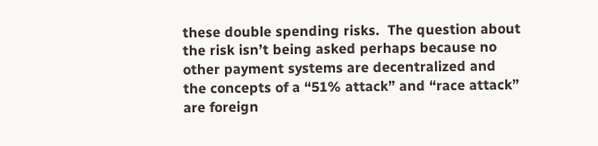these double spending risks.  The question about the risk isn’t being asked perhaps because no other payment systems are decentralized and the concepts of a “51% attack” and “race attack” are foreign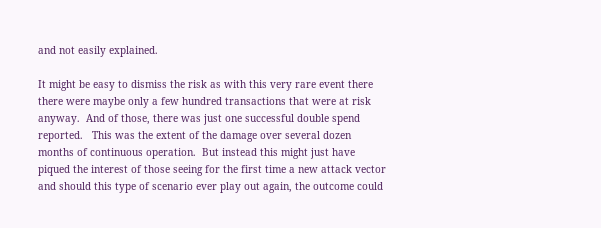and not easily explained.

It might be easy to dismiss the risk as with this very rare event there there were maybe only a few hundred transactions that were at risk anyway.  And of those, there was just one successful double spend reported.   This was the extent of the damage over several dozen months of continuous operation.  But instead this might just have piqued the interest of those seeing for the first time a new attack vector and should this type of scenario ever play out again, the outcome could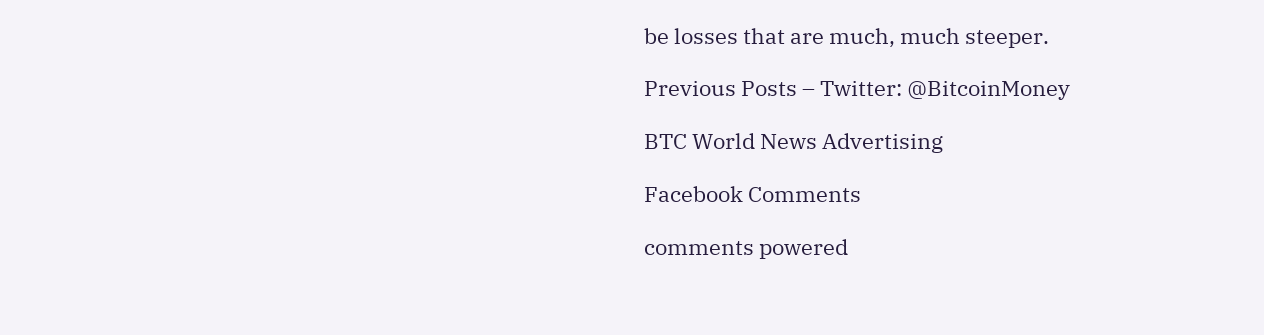be losses that are much, much steeper.

Previous Posts – Twitter: @BitcoinMoney

BTC World News Advertising

Facebook Comments

comments powered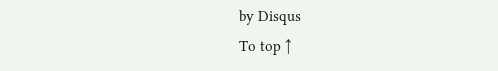by Disqus
To top ↑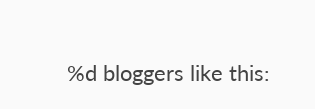%d bloggers like this: